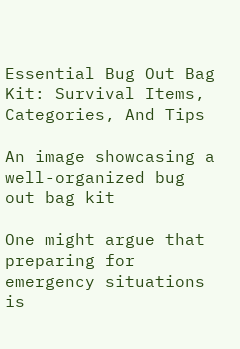Essential Bug Out Bag Kit: Survival Items, Categories, And Tips

An image showcasing a well-organized bug out bag kit

One might argue that preparing for emergency situations is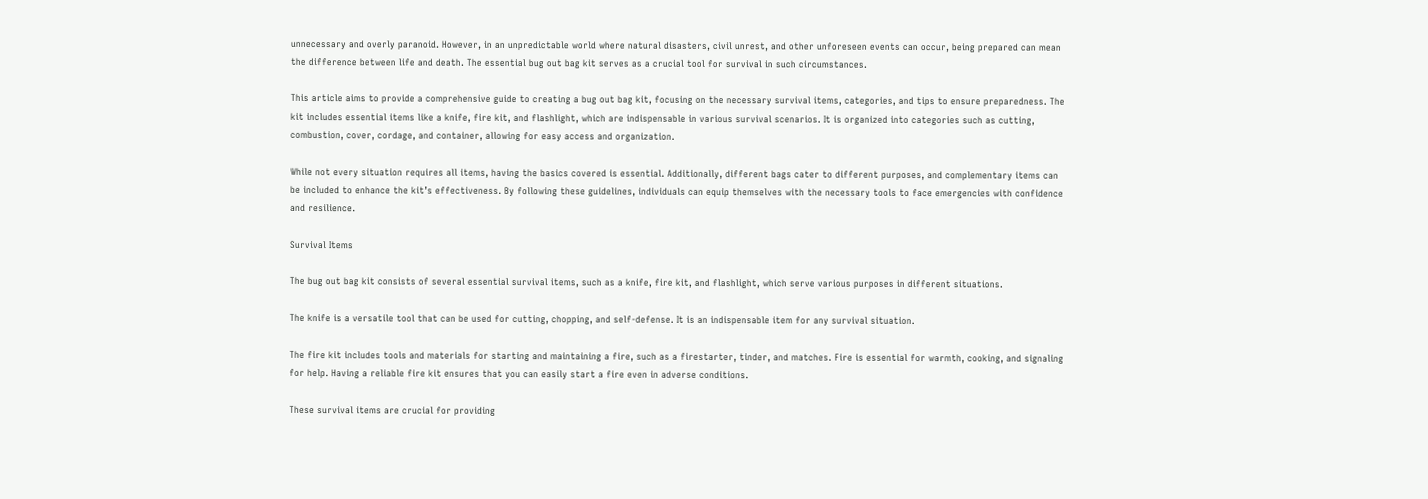unnecessary and overly paranoid. However, in an unpredictable world where natural disasters, civil unrest, and other unforeseen events can occur, being prepared can mean the difference between life and death. The essential bug out bag kit serves as a crucial tool for survival in such circumstances.

This article aims to provide a comprehensive guide to creating a bug out bag kit, focusing on the necessary survival items, categories, and tips to ensure preparedness. The kit includes essential items like a knife, fire kit, and flashlight, which are indispensable in various survival scenarios. It is organized into categories such as cutting, combustion, cover, cordage, and container, allowing for easy access and organization.

While not every situation requires all items, having the basics covered is essential. Additionally, different bags cater to different purposes, and complementary items can be included to enhance the kit’s effectiveness. By following these guidelines, individuals can equip themselves with the necessary tools to face emergencies with confidence and resilience.

Survival Items

The bug out bag kit consists of several essential survival items, such as a knife, fire kit, and flashlight, which serve various purposes in different situations.

The knife is a versatile tool that can be used for cutting, chopping, and self-defense. It is an indispensable item for any survival situation.

The fire kit includes tools and materials for starting and maintaining a fire, such as a firestarter, tinder, and matches. Fire is essential for warmth, cooking, and signaling for help. Having a reliable fire kit ensures that you can easily start a fire even in adverse conditions.

These survival items are crucial for providing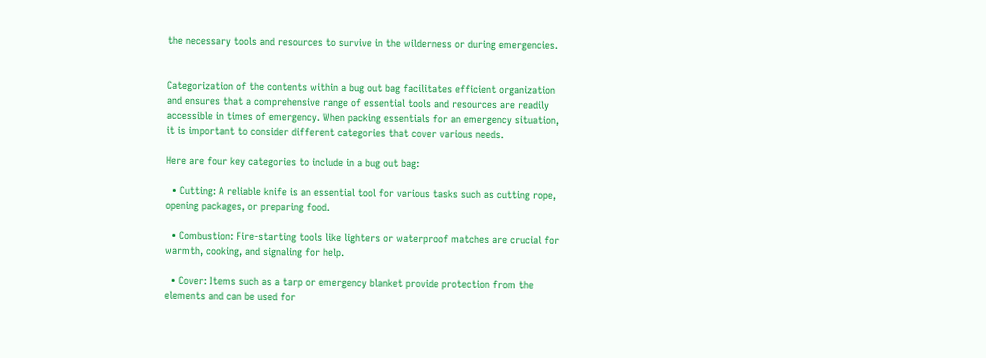the necessary tools and resources to survive in the wilderness or during emergencies.


Categorization of the contents within a bug out bag facilitates efficient organization and ensures that a comprehensive range of essential tools and resources are readily accessible in times of emergency. When packing essentials for an emergency situation, it is important to consider different categories that cover various needs.

Here are four key categories to include in a bug out bag:

  • Cutting: A reliable knife is an essential tool for various tasks such as cutting rope, opening packages, or preparing food.

  • Combustion: Fire-starting tools like lighters or waterproof matches are crucial for warmth, cooking, and signaling for help.

  • Cover: Items such as a tarp or emergency blanket provide protection from the elements and can be used for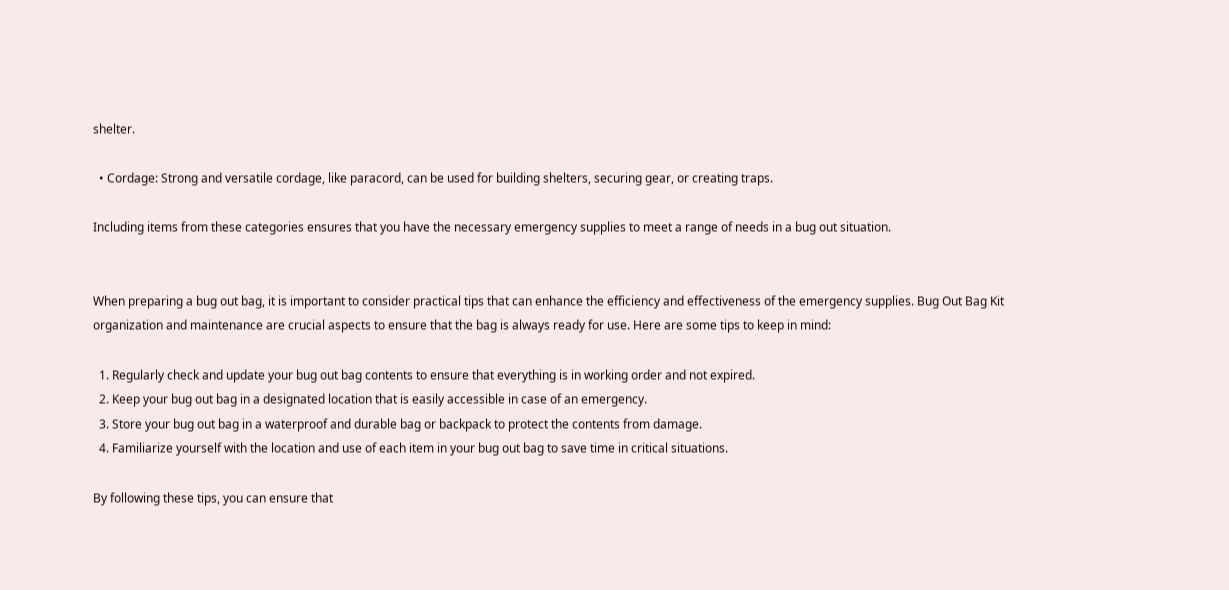shelter.

  • Cordage: Strong and versatile cordage, like paracord, can be used for building shelters, securing gear, or creating traps.

Including items from these categories ensures that you have the necessary emergency supplies to meet a range of needs in a bug out situation.


When preparing a bug out bag, it is important to consider practical tips that can enhance the efficiency and effectiveness of the emergency supplies. Bug Out Bag Kit organization and maintenance are crucial aspects to ensure that the bag is always ready for use. Here are some tips to keep in mind:

  1. Regularly check and update your bug out bag contents to ensure that everything is in working order and not expired.
  2. Keep your bug out bag in a designated location that is easily accessible in case of an emergency.
  3. Store your bug out bag in a waterproof and durable bag or backpack to protect the contents from damage.
  4. Familiarize yourself with the location and use of each item in your bug out bag to save time in critical situations.

By following these tips, you can ensure that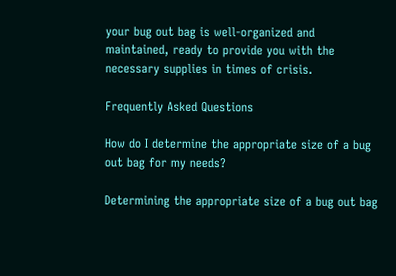your bug out bag is well-organized and maintained, ready to provide you with the necessary supplies in times of crisis.

Frequently Asked Questions

How do I determine the appropriate size of a bug out bag for my needs?

Determining the appropriate size of a bug out bag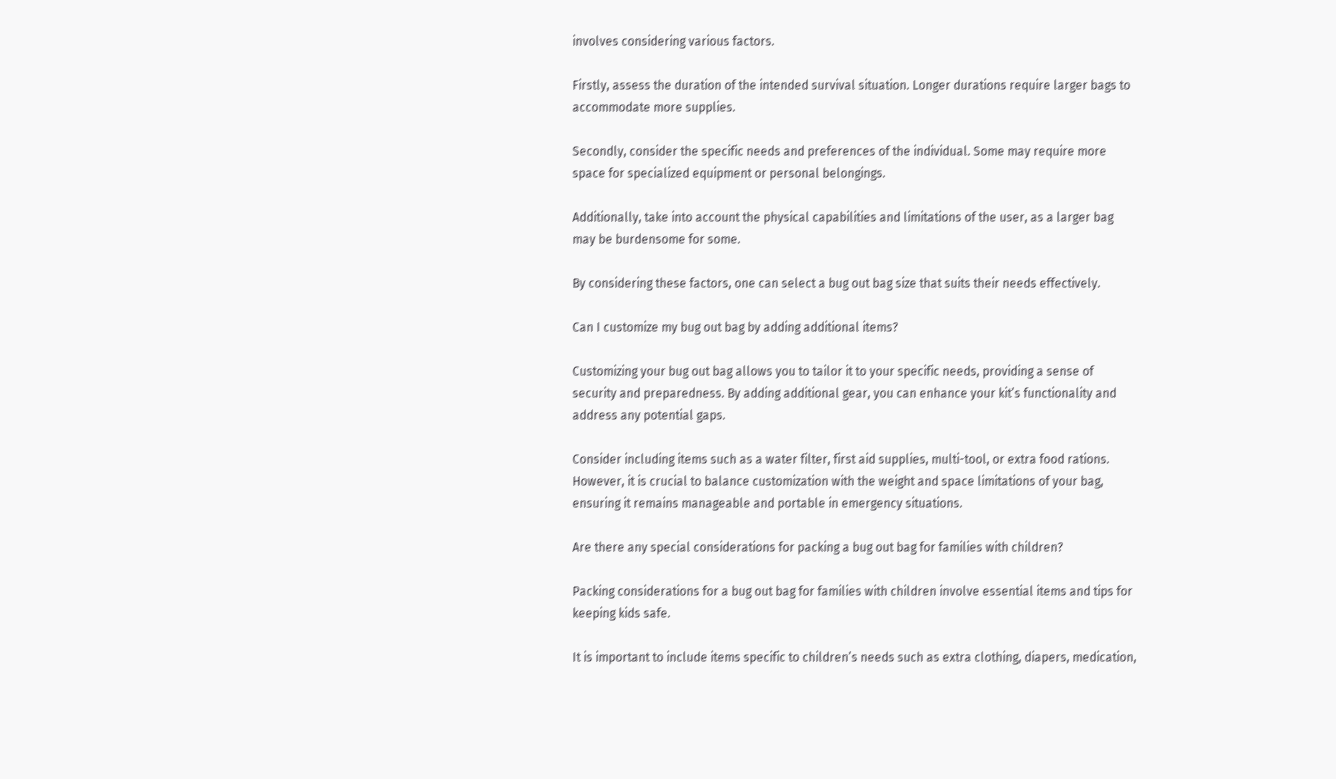involves considering various factors.

Firstly, assess the duration of the intended survival situation. Longer durations require larger bags to accommodate more supplies.

Secondly, consider the specific needs and preferences of the individual. Some may require more space for specialized equipment or personal belongings.

Additionally, take into account the physical capabilities and limitations of the user, as a larger bag may be burdensome for some.

By considering these factors, one can select a bug out bag size that suits their needs effectively.

Can I customize my bug out bag by adding additional items?

Customizing your bug out bag allows you to tailor it to your specific needs, providing a sense of security and preparedness. By adding additional gear, you can enhance your kit’s functionality and address any potential gaps.

Consider including items such as a water filter, first aid supplies, multi-tool, or extra food rations. However, it is crucial to balance customization with the weight and space limitations of your bag, ensuring it remains manageable and portable in emergency situations.

Are there any special considerations for packing a bug out bag for families with children?

Packing considerations for a bug out bag for families with children involve essential items and tips for keeping kids safe.

It is important to include items specific to children’s needs such as extra clothing, diapers, medication,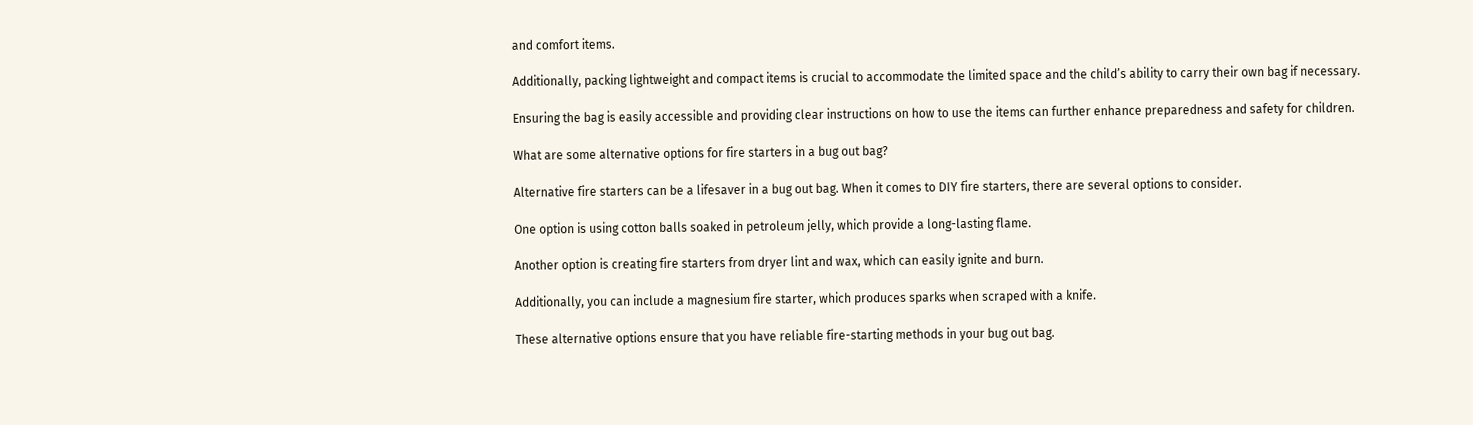and comfort items.

Additionally, packing lightweight and compact items is crucial to accommodate the limited space and the child’s ability to carry their own bag if necessary.

Ensuring the bag is easily accessible and providing clear instructions on how to use the items can further enhance preparedness and safety for children.

What are some alternative options for fire starters in a bug out bag?

Alternative fire starters can be a lifesaver in a bug out bag. When it comes to DIY fire starters, there are several options to consider.

One option is using cotton balls soaked in petroleum jelly, which provide a long-lasting flame.

Another option is creating fire starters from dryer lint and wax, which can easily ignite and burn.

Additionally, you can include a magnesium fire starter, which produces sparks when scraped with a knife.

These alternative options ensure that you have reliable fire-starting methods in your bug out bag.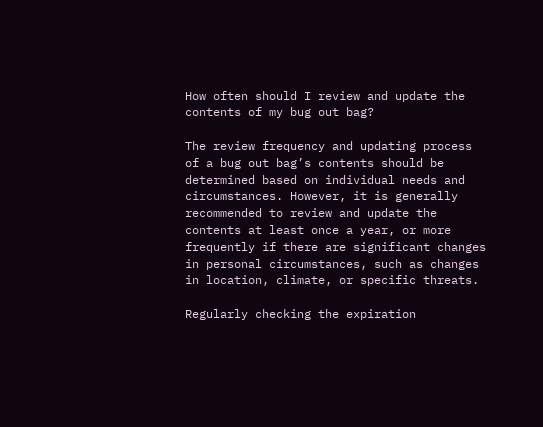How often should I review and update the contents of my bug out bag?

The review frequency and updating process of a bug out bag’s contents should be determined based on individual needs and circumstances. However, it is generally recommended to review and update the contents at least once a year, or more frequently if there are significant changes in personal circumstances, such as changes in location, climate, or specific threats.

Regularly checking the expiration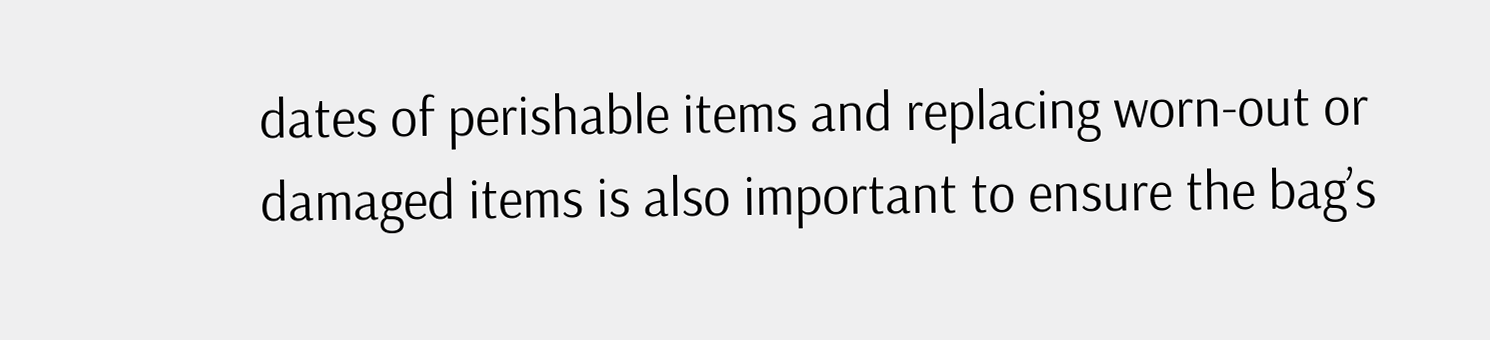dates of perishable items and replacing worn-out or damaged items is also important to ensure the bag’s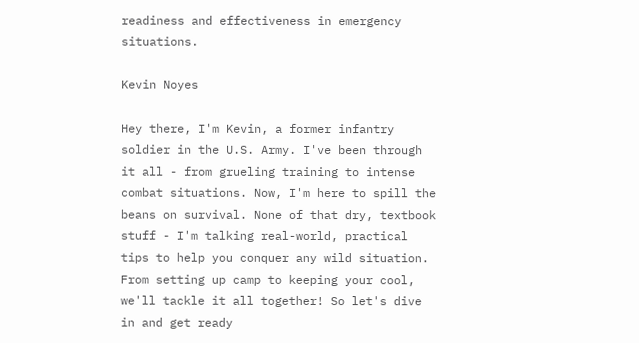readiness and effectiveness in emergency situations.

Kevin Noyes

Hey there, I'm Kevin, a former infantry soldier in the U.S. Army. I've been through it all - from grueling training to intense combat situations. Now, I'm here to spill the beans on survival. None of that dry, textbook stuff - I'm talking real-world, practical tips to help you conquer any wild situation. From setting up camp to keeping your cool, we'll tackle it all together! So let's dive in and get ready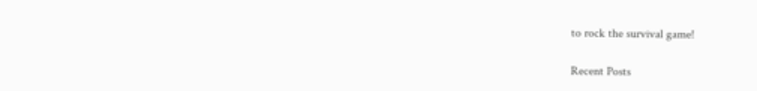to rock the survival game!

Recent Posts